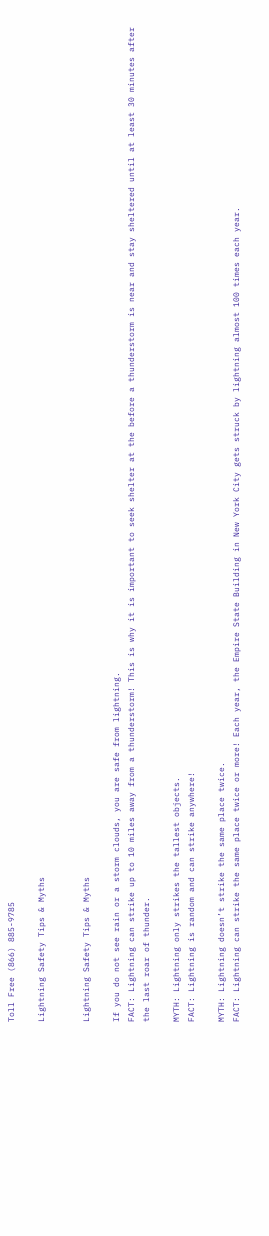Toll Free (866) 885-9785

Lightning Safety Tips & Myths


Lightning Safety Tips & Myths

If you do not see rain or a storm clouds, you are safe from lightning.
FACT: Lightning can strike up to 10 miles away from a thunderstorm! This is why it is important to seek shelter at the before a thunderstorm is near and stay sheltered until at least 30 minutes after the last roar of thunder.

MYTH: Lightning only strikes the tallest objects.
FACT: Lightning is random and can strike anywhere!

MYTH: Lightning doesn’t strike the same place twice.
FACT: Lightning can strike the same place twice or more! Each year, the Empire State Building in New York City gets struck by lightning almost 100 times each year.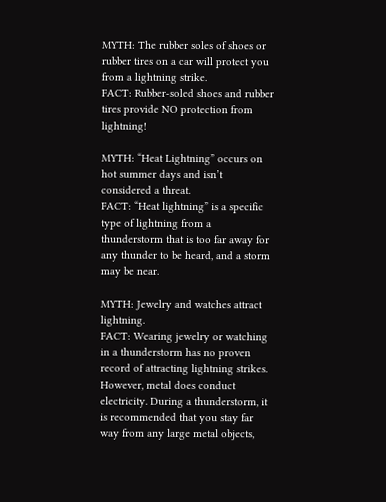MYTH: The rubber soles of shoes or rubber tires on a car will protect you from a lightning strike.
FACT: Rubber-soled shoes and rubber tires provide NO protection from lightning!

MYTH: “Heat Lightning” occurs on hot summer days and isn’t considered a threat.
FACT: “Heat lightning” is a specific type of lightning from a thunderstorm that is too far away for any thunder to be heard, and a storm may be near.

MYTH: Jewelry and watches attract lightning.
FACT: Wearing jewelry or watching in a thunderstorm has no proven record of attracting lightning strikes. However, metal does conduct electricity. During a thunderstorm, it is recommended that you stay far way from any large metal objects,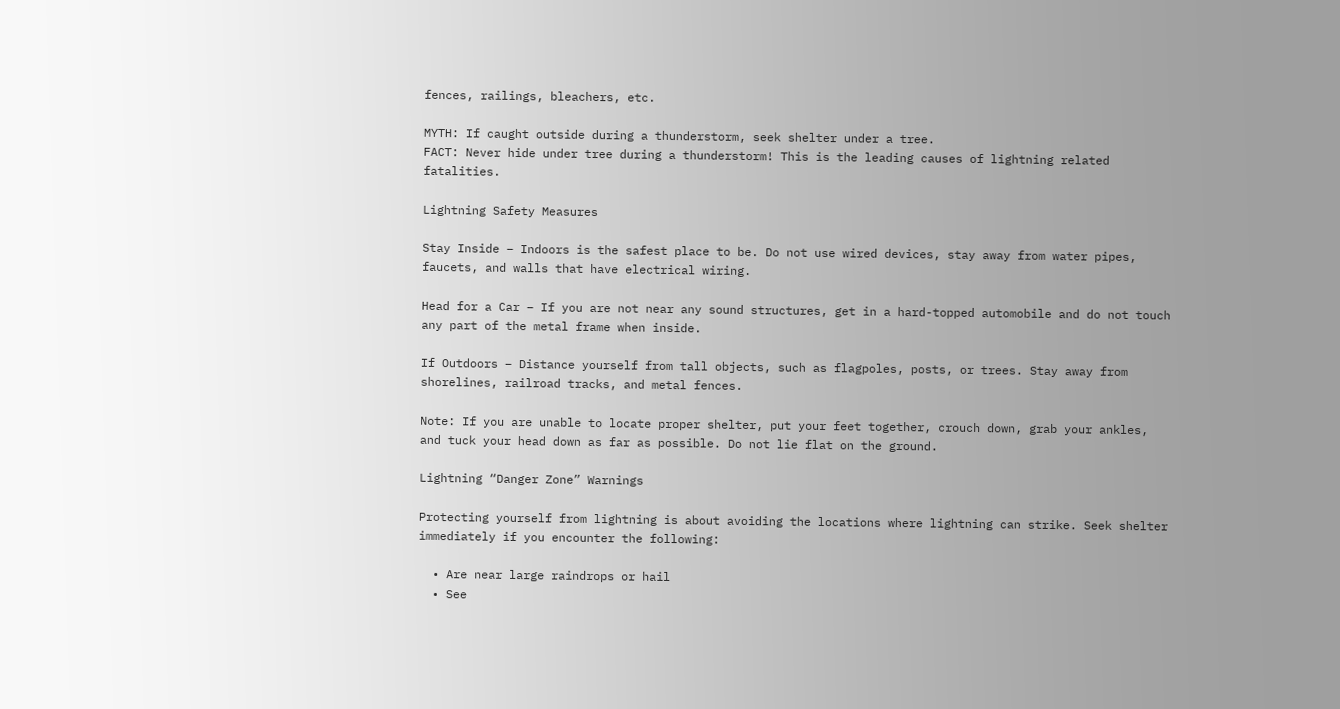fences, railings, bleachers, etc.

MYTH: If caught outside during a thunderstorm, seek shelter under a tree.
FACT: Never hide under tree during a thunderstorm! This is the leading causes of lightning related fatalities.

Lightning Safety Measures

Stay Inside – Indoors is the safest place to be. Do not use wired devices, stay away from water pipes, faucets, and walls that have electrical wiring.

Head for a Car – If you are not near any sound structures, get in a hard-topped automobile and do not touch any part of the metal frame when inside.

If Outdoors – Distance yourself from tall objects, such as flagpoles, posts, or trees. Stay away from shorelines, railroad tracks, and metal fences.

Note: If you are unable to locate proper shelter, put your feet together, crouch down, grab your ankles, and tuck your head down as far as possible. Do not lie flat on the ground.

Lightning “Danger Zone” Warnings

Protecting yourself from lightning is about avoiding the locations where lightning can strike. Seek shelter immediately if you encounter the following:

  • Are near large raindrops or hail
  • See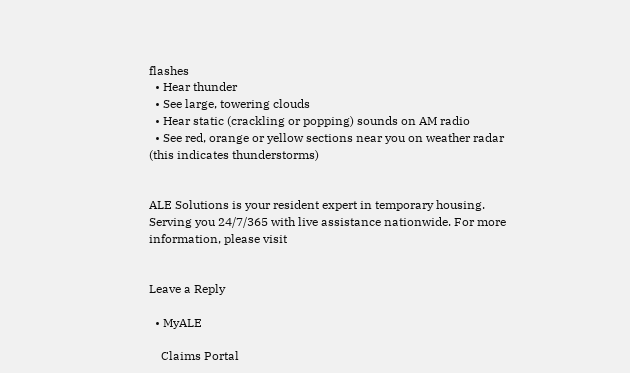flashes
  • Hear thunder
  • See large, towering clouds
  • Hear static (crackling or popping) sounds on AM radio
  • See red, orange or yellow sections near you on weather radar (this indicates thunderstorms)


ALE Solutions is your resident expert in temporary housing. Serving you 24/7/365 with live assistance nationwide. For more information, please visit


Leave a Reply

  • MyALE

    Claims Portal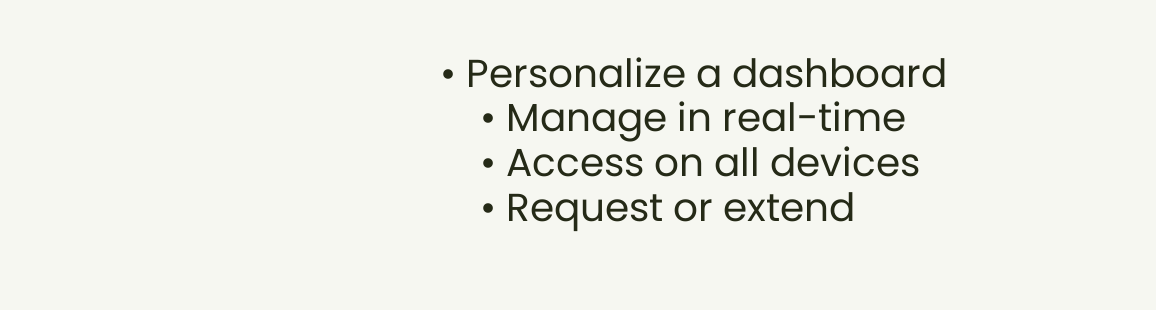• Personalize a dashboard
    • Manage in real-time
    • Access on all devices
    • Request or extend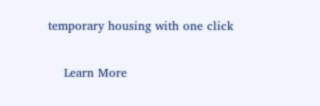temporary housing with one click

    Learn More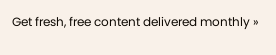Get fresh, free content delivered monthly »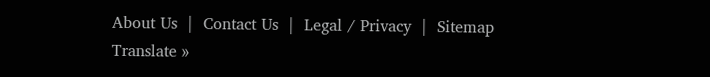About Us  |  Contact Us  |  Legal / Privacy  |  Sitemap
Translate »